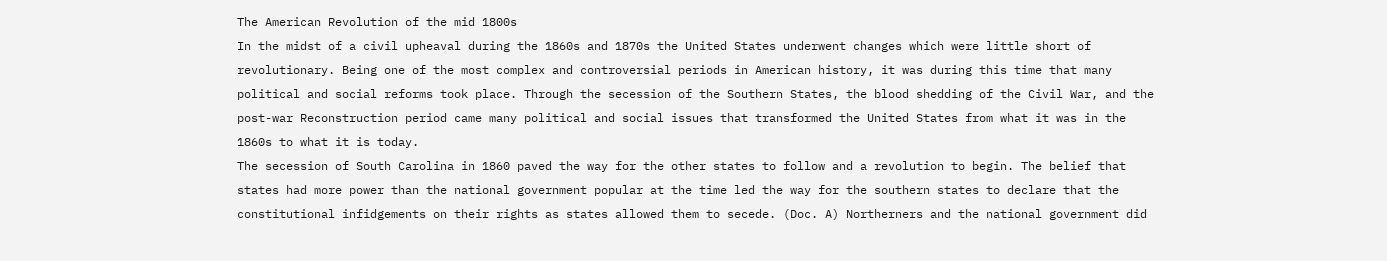The American Revolution of the mid 1800s
In the midst of a civil upheaval during the 1860s and 1870s the United States underwent changes which were little short of revolutionary. Being one of the most complex and controversial periods in American history, it was during this time that many political and social reforms took place. Through the secession of the Southern States, the blood shedding of the Civil War, and the post-war Reconstruction period came many political and social issues that transformed the United States from what it was in the 1860s to what it is today.
The secession of South Carolina in 1860 paved the way for the other states to follow and a revolution to begin. The belief that states had more power than the national government popular at the time led the way for the southern states to declare that the constitutional infidgements on their rights as states allowed them to secede. (Doc. A) Northerners and the national government did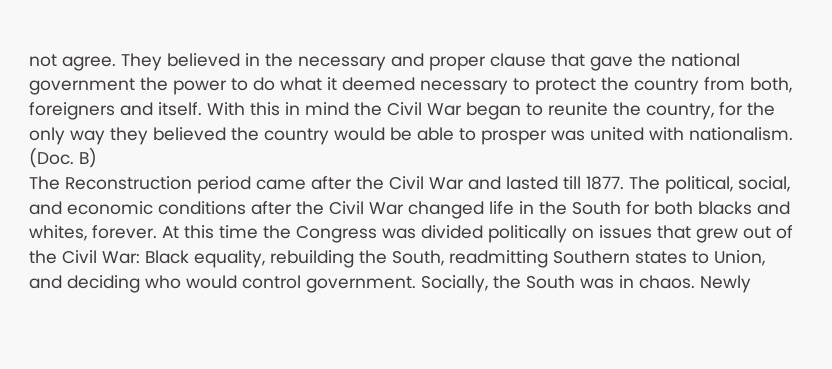not agree. They believed in the necessary and proper clause that gave the national government the power to do what it deemed necessary to protect the country from both, foreigners and itself. With this in mind the Civil War began to reunite the country, for the only way they believed the country would be able to prosper was united with nationalism. (Doc. B)
The Reconstruction period came after the Civil War and lasted till 1877. The political, social, and economic conditions after the Civil War changed life in the South for both blacks and whites, forever. At this time the Congress was divided politically on issues that grew out of the Civil War: Black equality, rebuilding the South, readmitting Southern states to Union, and deciding who would control government. Socially, the South was in chaos. Newly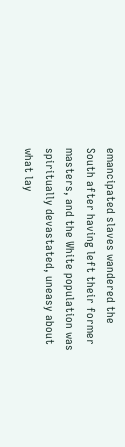emancipated slaves wandered the South after having left their former masters, and the White population was spiritually devastated, uneasy about what lay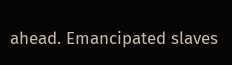ahead. Emancipated slaves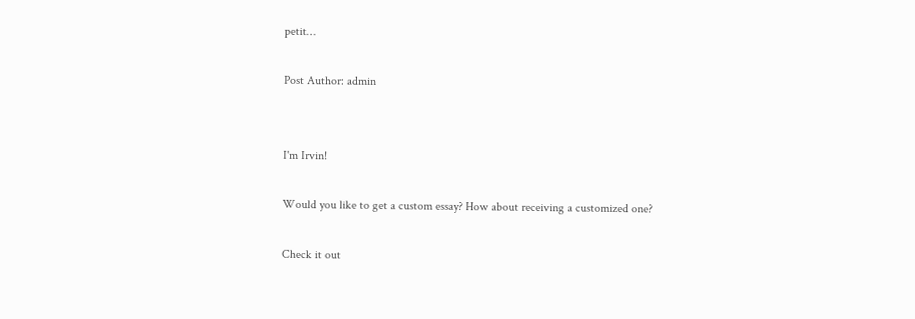petit…

Post Author: admin


I'm Irvin!

Would you like to get a custom essay? How about receiving a customized one?

Check it out